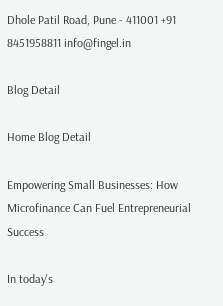Dhole Patil Road, Pune - 411001 +91 8451958811 info@fingel.in

Blog Detail

Home Blog Detail

Empowering Small Businesses: How Microfinance Can Fuel Entrepreneurial Success

In today's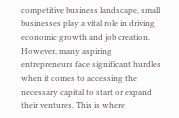competitive business landscape, small businesses play a vital role in driving economic growth and job creation. However, many aspiring entrepreneurs face significant hurdles when it comes to accessing the necessary capital to start or expand their ventures. This is where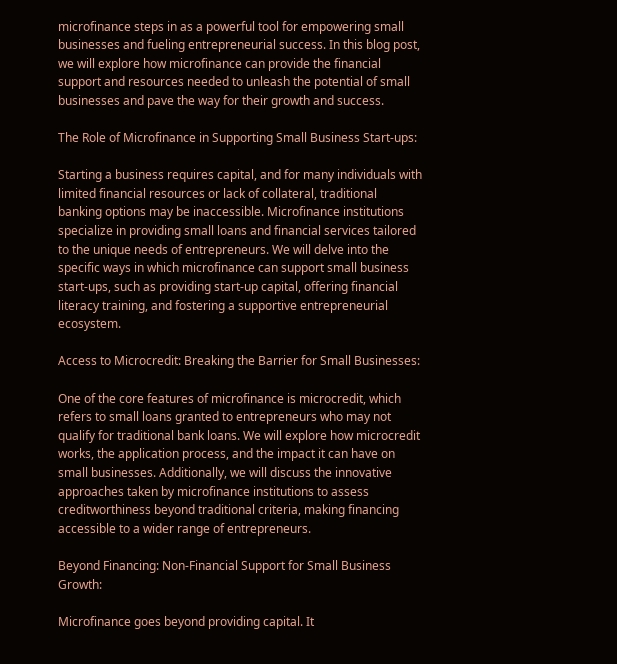microfinance steps in as a powerful tool for empowering small businesses and fueling entrepreneurial success. In this blog post, we will explore how microfinance can provide the financial support and resources needed to unleash the potential of small businesses and pave the way for their growth and success.

The Role of Microfinance in Supporting Small Business Start-ups:

Starting a business requires capital, and for many individuals with limited financial resources or lack of collateral, traditional banking options may be inaccessible. Microfinance institutions specialize in providing small loans and financial services tailored to the unique needs of entrepreneurs. We will delve into the specific ways in which microfinance can support small business start-ups, such as providing start-up capital, offering financial literacy training, and fostering a supportive entrepreneurial ecosystem.

Access to Microcredit: Breaking the Barrier for Small Businesses:

One of the core features of microfinance is microcredit, which refers to small loans granted to entrepreneurs who may not qualify for traditional bank loans. We will explore how microcredit works, the application process, and the impact it can have on small businesses. Additionally, we will discuss the innovative approaches taken by microfinance institutions to assess creditworthiness beyond traditional criteria, making financing accessible to a wider range of entrepreneurs.

Beyond Financing: Non-Financial Support for Small Business Growth:

Microfinance goes beyond providing capital. It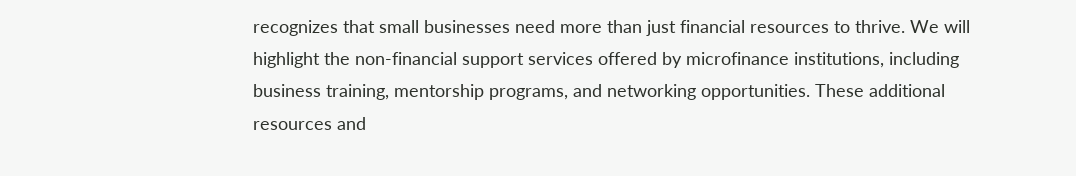recognizes that small businesses need more than just financial resources to thrive. We will highlight the non-financial support services offered by microfinance institutions, including business training, mentorship programs, and networking opportunities. These additional resources and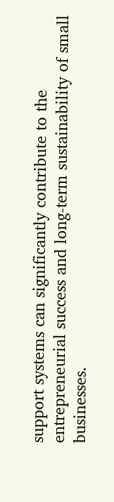support systems can significantly contribute to the entrepreneurial success and long-term sustainability of small businesses.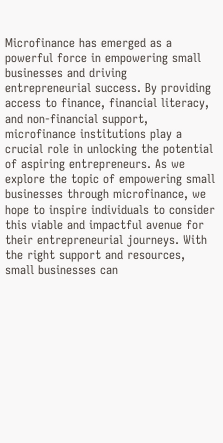Microfinance has emerged as a powerful force in empowering small businesses and driving entrepreneurial success. By providing access to finance, financial literacy, and non-financial support, microfinance institutions play a crucial role in unlocking the potential of aspiring entrepreneurs. As we explore the topic of empowering small businesses through microfinance, we hope to inspire individuals to consider this viable and impactful avenue for their entrepreneurial journeys. With the right support and resources, small businesses can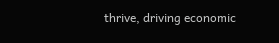thrive, driving economic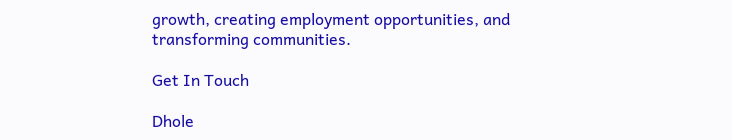growth, creating employment opportunities, and transforming communities.

Get In Touch

Dhole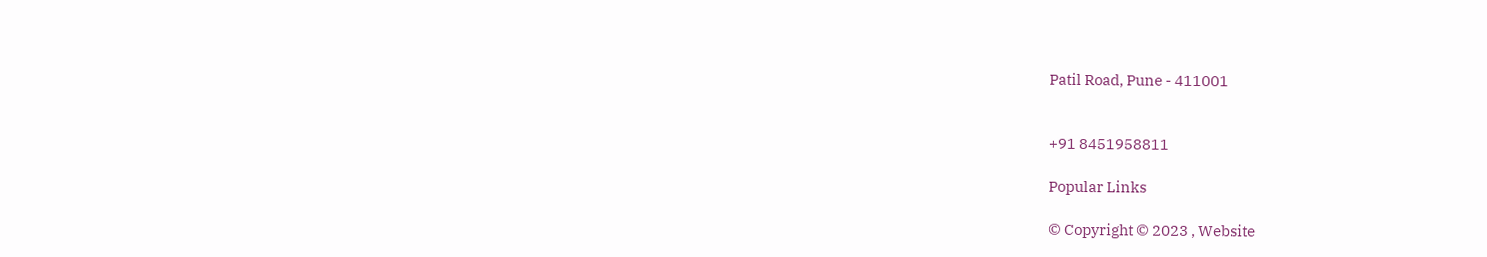Patil Road, Pune - 411001


+91 8451958811

Popular Links

© Copyright © 2023 , Website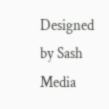Designed by Sash Media